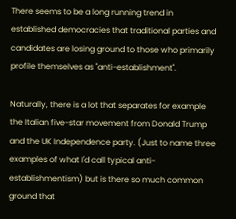There seems to be a long running trend in established democracies that traditional parties and candidates are losing ground to those who primarily profile themselves as "anti-establishment".

Naturally, there is a lot that separates for example the Italian five-star movement from Donald Trump and the UK Independence party. (Just to name three examples of what I'd call typical anti-establishmentism) but is there so much common ground that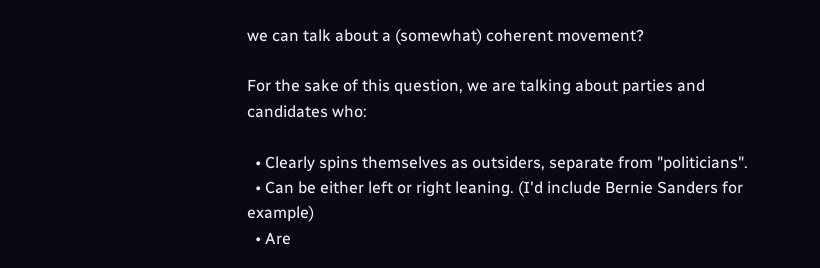we can talk about a (somewhat) coherent movement?

For the sake of this question, we are talking about parties and candidates who:

  • Clearly spins themselves as outsiders, separate from "politicians".
  • Can be either left or right leaning. (I'd include Bernie Sanders for example)
  • Are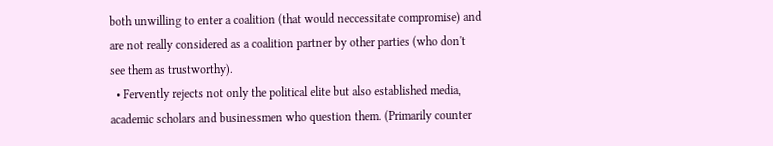both unwilling to enter a coalition (that would neccessitate compromise) and are not really considered as a coalition partner by other parties (who don't see them as trustworthy).
  • Fervently rejects not only the political elite but also established media, academic scholars and businessmen who question them. (Primarily counter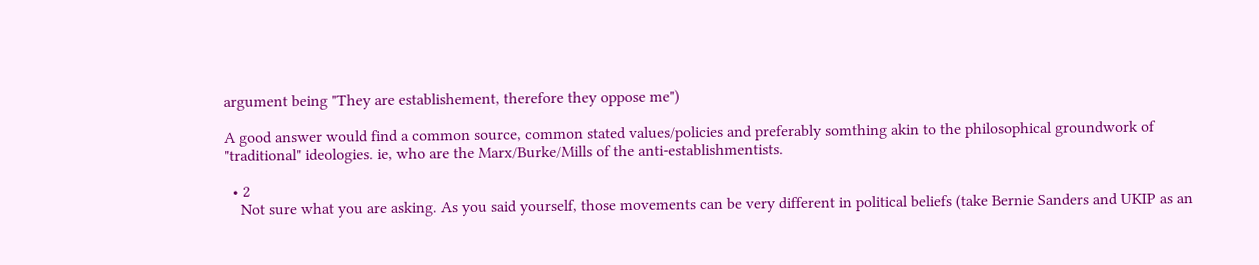argument being "They are establishement, therefore they oppose me")

A good answer would find a common source, common stated values/policies and preferably somthing akin to the philosophical groundwork of "traditional" ideologies. ie, who are the Marx/Burke/Mills of the anti-establishmentists.

  • 2
    Not sure what you are asking. As you said yourself, those movements can be very different in political beliefs (take Bernie Sanders and UKIP as an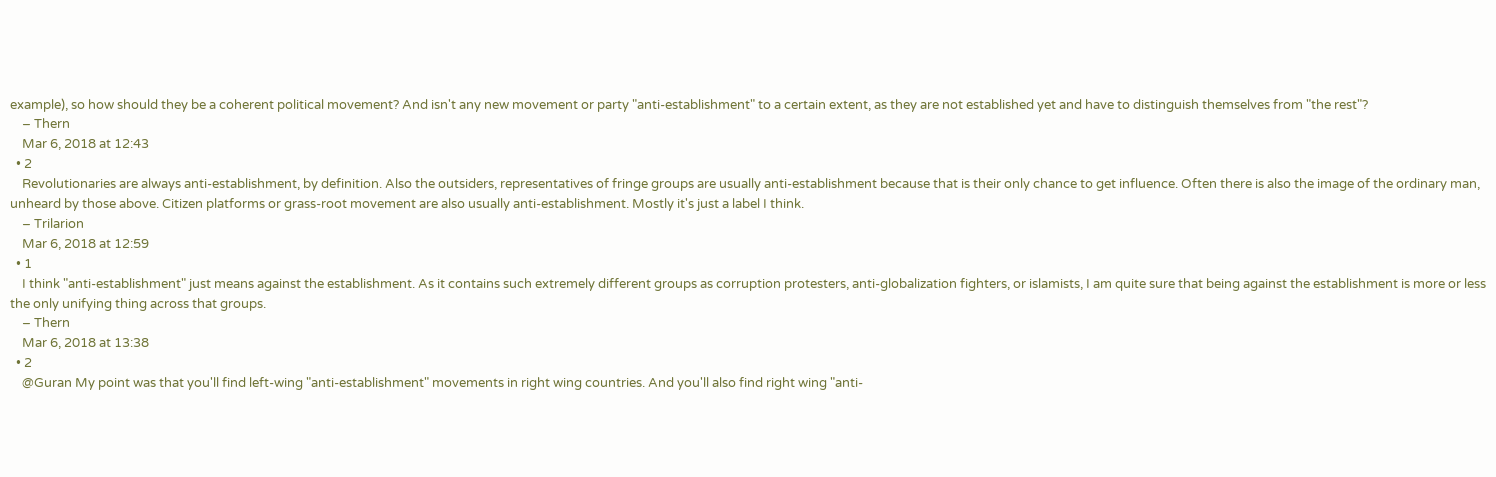example), so how should they be a coherent political movement? And isn't any new movement or party "anti-establishment" to a certain extent, as they are not established yet and have to distinguish themselves from "the rest"?
    – Thern
    Mar 6, 2018 at 12:43
  • 2
    Revolutionaries are always anti-establishment, by definition. Also the outsiders, representatives of fringe groups are usually anti-establishment because that is their only chance to get influence. Often there is also the image of the ordinary man, unheard by those above. Citizen platforms or grass-root movement are also usually anti-establishment. Mostly it's just a label I think.
    – Trilarion
    Mar 6, 2018 at 12:59
  • 1
    I think "anti-establishment" just means against the establishment. As it contains such extremely different groups as corruption protesters, anti-globalization fighters, or islamists, I am quite sure that being against the establishment is more or less the only unifying thing across that groups.
    – Thern
    Mar 6, 2018 at 13:38
  • 2
    @Guran My point was that you'll find left-wing "anti-establishment" movements in right wing countries. And you'll also find right wing "anti-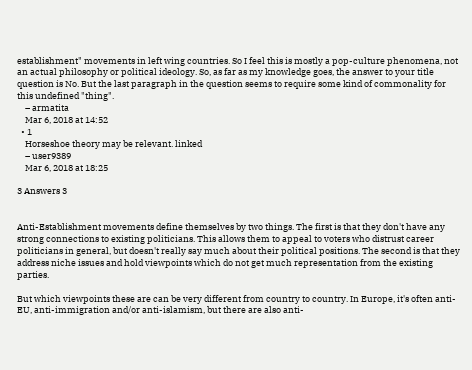establishment" movements in left wing countries. So I feel this is mostly a pop-culture phenomena, not an actual philosophy or political ideology. So, as far as my knowledge goes, the answer to your title question is No. But the last paragraph in the question seems to require some kind of commonality for this undefined "thing".
    – armatita
    Mar 6, 2018 at 14:52
  • 1
    Horseshoe theory may be relevant. linked
    – user9389
    Mar 6, 2018 at 18:25

3 Answers 3


Anti-Establishment movements define themselves by two things. The first is that they don't have any strong connections to existing politicians. This allows them to appeal to voters who distrust career politicians in general, but doesn't really say much about their political positions. The second is that they address niche issues and hold viewpoints which do not get much representation from the existing parties.

But which viewpoints these are can be very different from country to country. In Europe, it's often anti-EU, anti-immigration and/or anti-islamism, but there are also anti-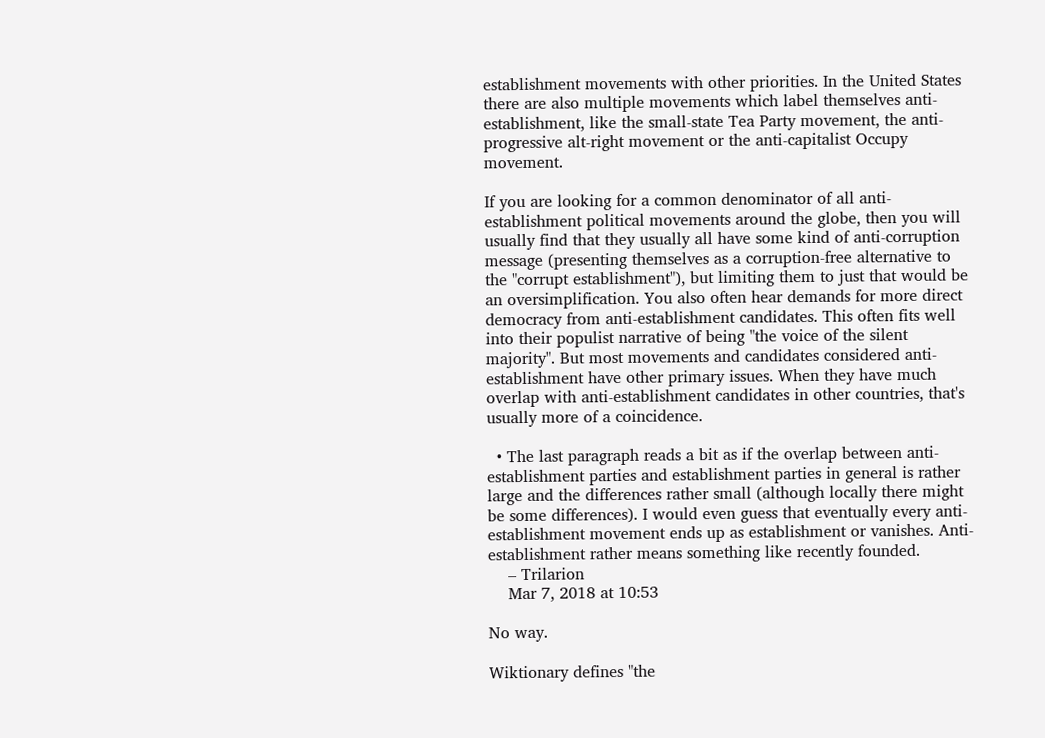establishment movements with other priorities. In the United States there are also multiple movements which label themselves anti-establishment, like the small-state Tea Party movement, the anti-progressive alt-right movement or the anti-capitalist Occupy movement.

If you are looking for a common denominator of all anti-establishment political movements around the globe, then you will usually find that they usually all have some kind of anti-corruption message (presenting themselves as a corruption-free alternative to the "corrupt establishment"), but limiting them to just that would be an oversimplification. You also often hear demands for more direct democracy from anti-establishment candidates. This often fits well into their populist narrative of being "the voice of the silent majority". But most movements and candidates considered anti-establishment have other primary issues. When they have much overlap with anti-establishment candidates in other countries, that's usually more of a coincidence.

  • The last paragraph reads a bit as if the overlap between anti-establishment parties and establishment parties in general is rather large and the differences rather small (although locally there might be some differences). I would even guess that eventually every anti-establishment movement ends up as establishment or vanishes. Anti-establishment rather means something like recently founded.
    – Trilarion
    Mar 7, 2018 at 10:53

No way.

Wiktionary defines "the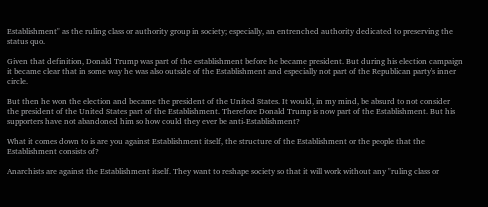Establishment" as the ruling class or authority group in society; especially, an entrenched authority dedicated to preserving the status quo.

Given that definition, Donald Trump was part of the establishment before he became president. But during his election campaign it became clear that in some way he was also outside of the Establishment and especially not part of the Republican party's inner circle.

But then he won the election and became the president of the United States. It would, in my mind, be absurd to not consider the president of the United States part of the Establishment. Therefore Donald Trump is now part of the Establishment. But his supporters have not abandoned him so how could they ever be anti-Establishment?

What it comes down to is are you against Establishment itself, the structure of the Establishment or the people that the Establishment consists of?

Anarchists are against the Establishment itself. They want to reshape society so that it will work without any "ruling class or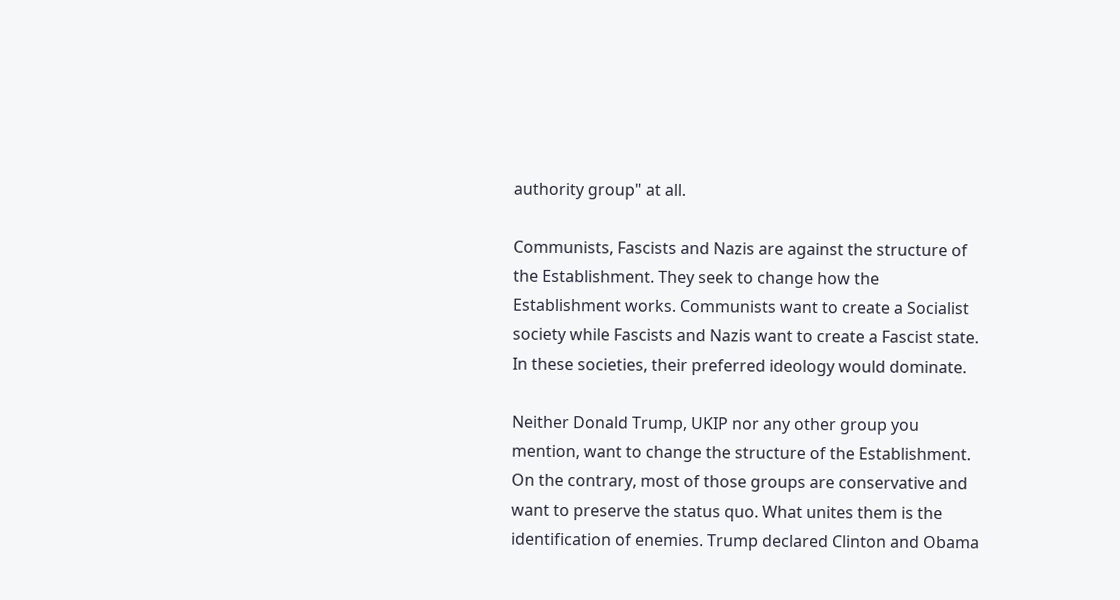authority group" at all.

Communists, Fascists and Nazis are against the structure of the Establishment. They seek to change how the Establishment works. Communists want to create a Socialist society while Fascists and Nazis want to create a Fascist state. In these societies, their preferred ideology would dominate.

Neither Donald Trump, UKIP nor any other group you mention, want to change the structure of the Establishment. On the contrary, most of those groups are conservative and want to preserve the status quo. What unites them is the identification of enemies. Trump declared Clinton and Obama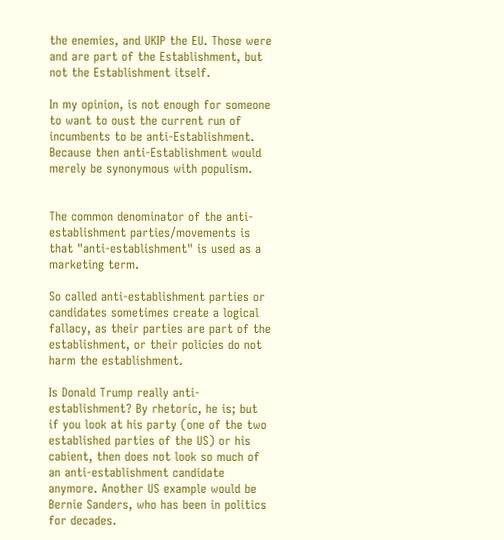the enemies, and UKIP the EU. Those were and are part of the Establishment, but not the Establishment itself.

In my opinion, is not enough for someone to want to oust the current run of incumbents to be anti-Establishment. Because then anti-Establishment would merely be synonymous with populism.


The common denominator of the anti-establishment parties/movements is that "anti-establishment" is used as a marketing term.

So called anti-establishment parties or candidates sometimes create a logical fallacy, as their parties are part of the establishment, or their policies do not harm the establishment.

Is Donald Trump really anti-establishment? By rhetoric, he is; but if you look at his party (one of the two established parties of the US) or his cabient, then does not look so much of an anti-establishment candidate anymore. Another US example would be Bernie Sanders, who has been in politics for decades.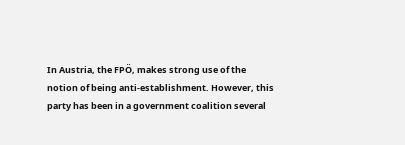In Austria, the FPÖ, makes strong use of the notion of being anti-establishment. However, this party has been in a government coalition several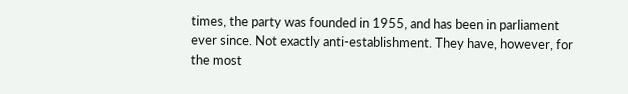times, the party was founded in 1955, and has been in parliament ever since. Not exactly anti-establishment. They have, however, for the most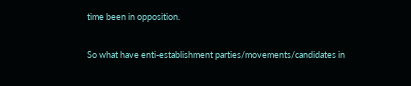time been in opposition.

So what have enti-establishment parties/movements/candidates in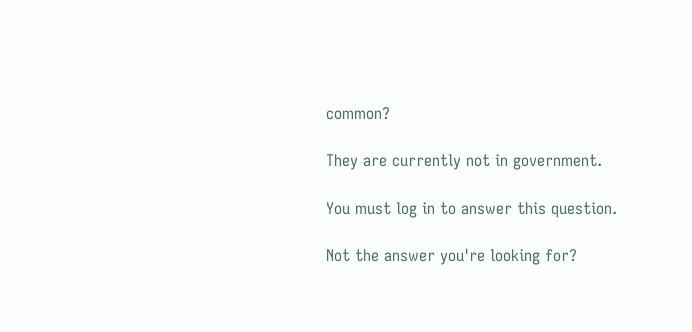common?

They are currently not in government.

You must log in to answer this question.

Not the answer you're looking for?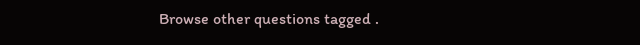Browse other questions tagged .